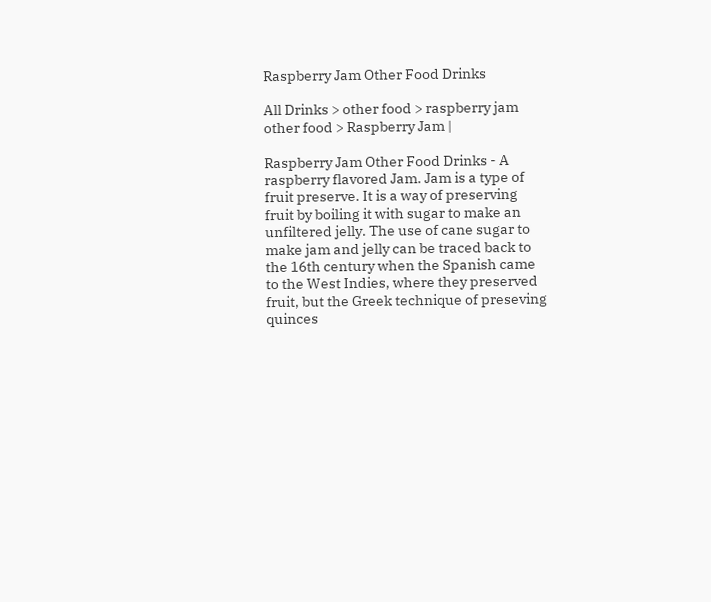Raspberry Jam Other Food Drinks

All Drinks > other food > raspberry jam other food > Raspberry Jam |

Raspberry Jam Other Food Drinks - A raspberry flavored Jam. Jam is a type of fruit preserve. It is a way of preserving fruit by boiling it with sugar to make an unfiltered jelly. The use of cane sugar to make jam and jelly can be traced back to the 16th century when the Spanish came to the West Indies, where they preserved fruit, but the Greek technique of preseving quinces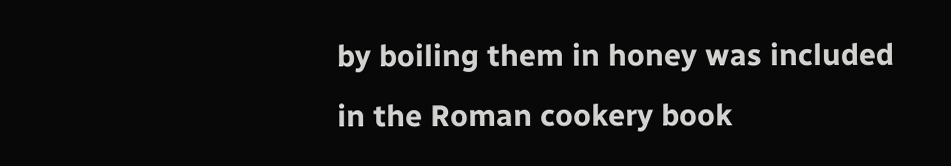by boiling them in honey was included in the Roman cookery book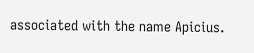associated with the name Apicius.